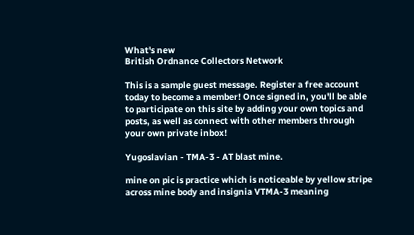What's new
British Ordnance Collectors Network

This is a sample guest message. Register a free account today to become a member! Once signed in, you'll be able to participate on this site by adding your own topics and posts, as well as connect with other members through your own private inbox!

Yugoslavian - TMA-3 - AT blast mine.

mine on pic is practice which is noticeable by yellow stripe across mine body and insignia VTMA-3 meaning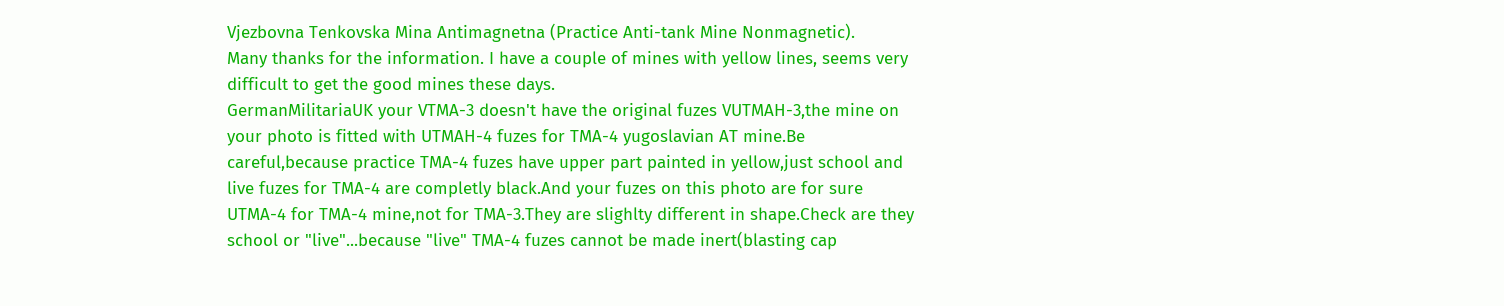Vjezbovna Tenkovska Mina Antimagnetna (Practice Anti-tank Mine Nonmagnetic).
Many thanks for the information. I have a couple of mines with yellow lines, seems very difficult to get the good mines these days.
GermanMilitariaUK your VTMA-3 doesn't have the original fuzes VUTMAH-3,the mine on your photo is fitted with UTMAH-4 fuzes for TMA-4 yugoslavian AT mine.Be careful,because practice TMA-4 fuzes have upper part painted in yellow,just school and live fuzes for TMA-4 are completly black.And your fuzes on this photo are for sure UTMA-4 for TMA-4 mine,not for TMA-3.They are slighlty different in shape.Check are they school or "live"...because "live" TMA-4 fuzes cannot be made inert(blasting cap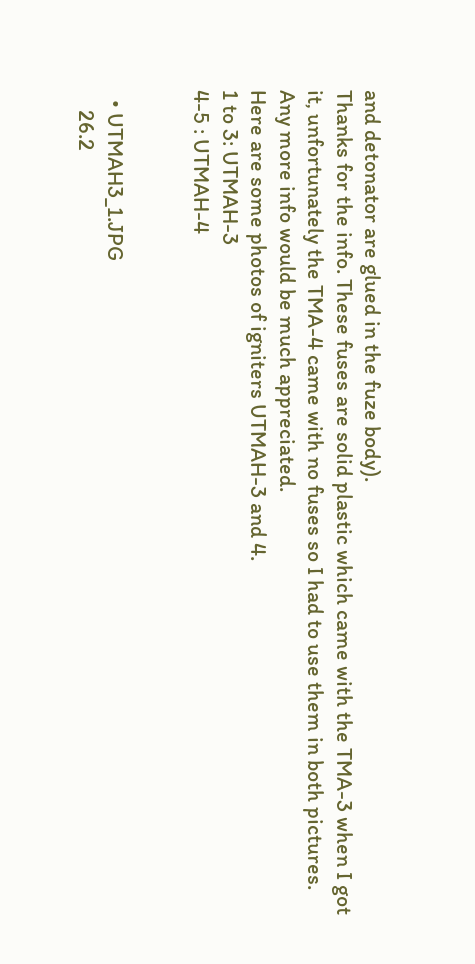and detonator are glued in the fuze body).
Thanks for the info. These fuses are solid plastic which came with the TMA-3 when I got it, unfortunately the TMA-4 came with no fuses so I had to use them in both pictures.
Any more info would be much appreciated.
Here are some photos of igniters UTMAH-3 and 4.
1 to 3: UTMAH-3
4-5 : UTMAH-4


  • UTMAH3_1.JPG
    26.2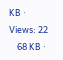KB · Views: 22
    68 KB ·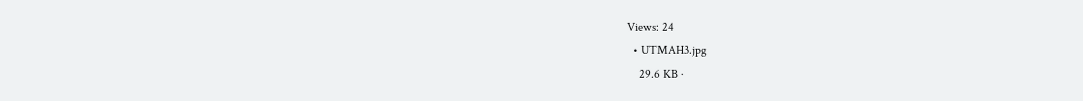Views: 24
  • UTMAH3.jpg
    29.6 KB ·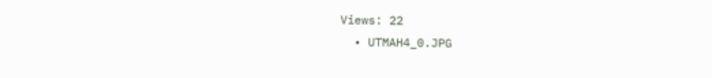Views: 22
  • UTMAH4_0.JPG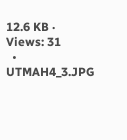12.6 KB · Views: 31
  • UTMAH4_3.JPG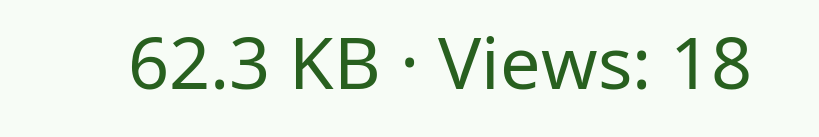62.3 KB · Views: 18